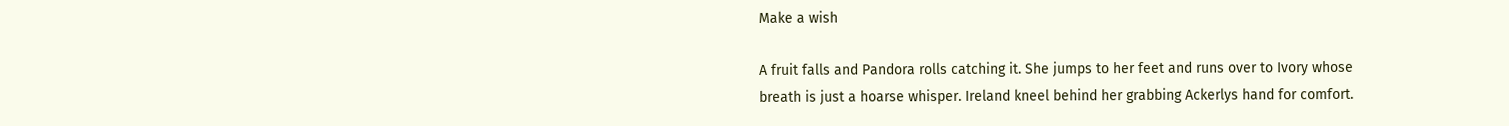Make a wish

A fruit falls and Pandora rolls catching it. She jumps to her feet and runs over to Ivory whose breath is just a hoarse whisper. Ireland kneel behind her grabbing Ackerlys hand for comfort.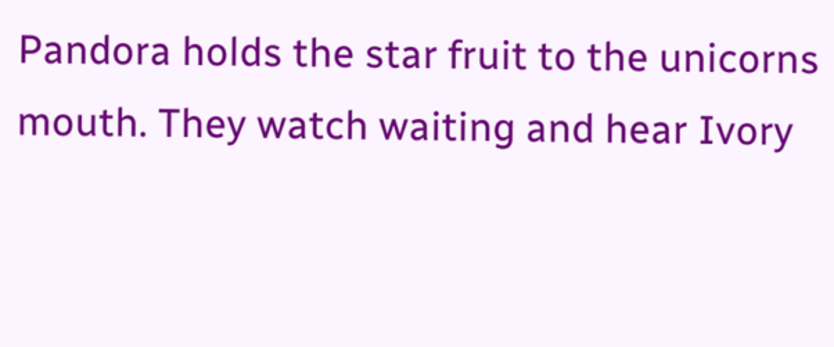Pandora holds the star fruit to the unicorns mouth. They watch waiting and hear Ivory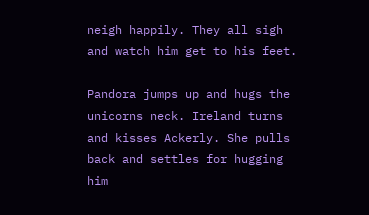neigh happily. They all sigh and watch him get to his feet.

Pandora jumps up and hugs the unicorns neck. Ireland turns and kisses Ackerly. She pulls back and settles for hugging him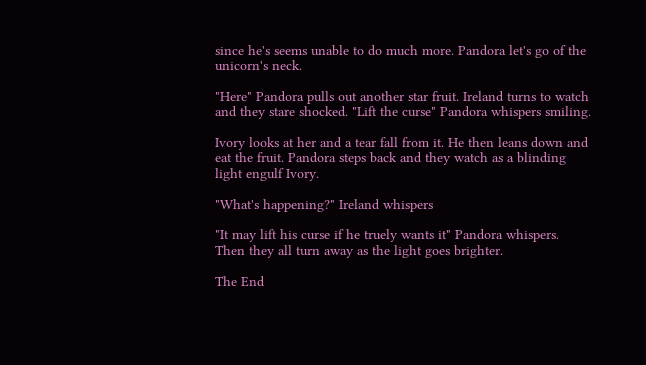since he's seems unable to do much more. Pandora let's go of the unicorn's neck.

"Here" Pandora pulls out another star fruit. Ireland turns to watch and they stare shocked. "Lift the curse" Pandora whispers smiling.

Ivory looks at her and a tear fall from it. He then leans down and eat the fruit. Pandora steps back and they watch as a blinding light engulf Ivory.

"What's happening?" Ireland whispers

"It may lift his curse if he truely wants it" Pandora whispers. Then they all turn away as the light goes brighter.

The End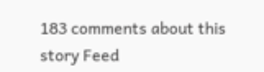183 comments about this story Feed